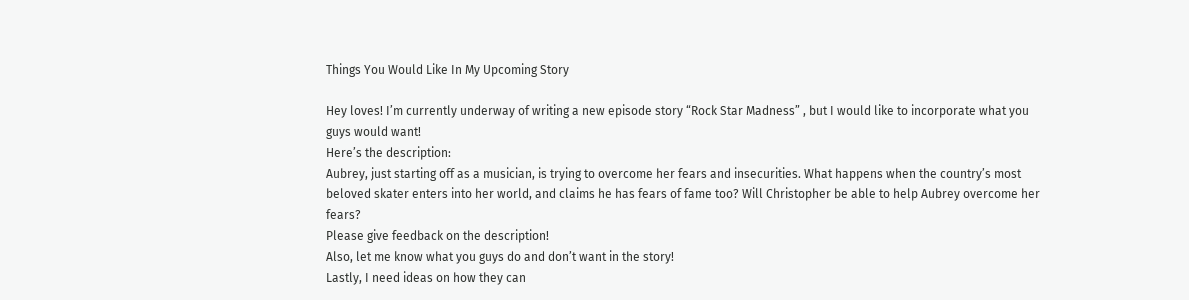Things You Would Like In My Upcoming Story

Hey loves! I’m currently underway of writing a new episode story “Rock Star Madness” , but I would like to incorporate what you guys would want!
Here’s the description:
Aubrey, just starting off as a musician, is trying to overcome her fears and insecurities. What happens when the country’s most beloved skater enters into her world, and claims he has fears of fame too? Will Christopher be able to help Aubrey overcome her fears?
Please give feedback on the description!
Also, let me know what you guys do and don’t want in the story!
Lastly, I need ideas on how they can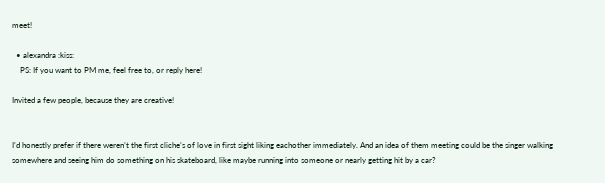meet!

  • alexandra :kiss:
    PS: If you want to PM me, feel free to, or reply here!

Invited a few people, because they are creative!


I’d honestly prefer if there weren’t the first cliche’s of love in first sight liking eachother immediately. And an idea of them meeting could be the singer walking somewhere and seeing him do something on his skateboard, like maybe running into someone or nearly getting hit by a car?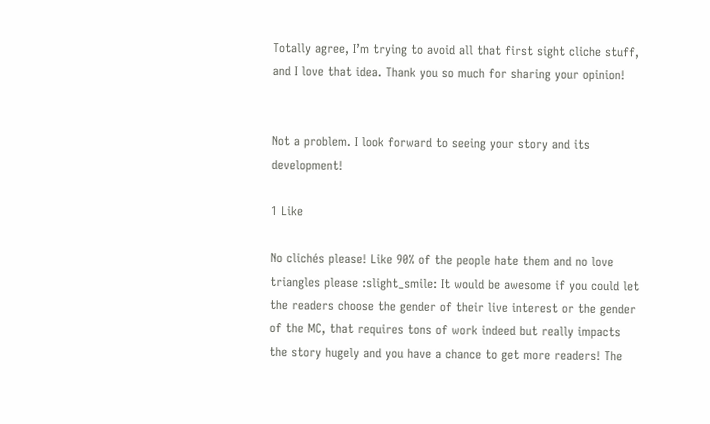Totally agree, I’m trying to avoid all that first sight cliche stuff, and I love that idea. Thank you so much for sharing your opinion!


Not a problem. I look forward to seeing your story and its development!

1 Like

No clichés please! Like 90% of the people hate them and no love triangles please :slight_smile: It would be awesome if you could let the readers choose the gender of their live interest or the gender of the MC, that requires tons of work indeed but really impacts the story hugely and you have a chance to get more readers! The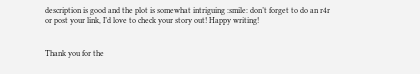description is good and the plot is somewhat intriguing :smile: don’t forget to do an r4r or post your link, I’d love to check your story out! Happy writing!


Thank you for the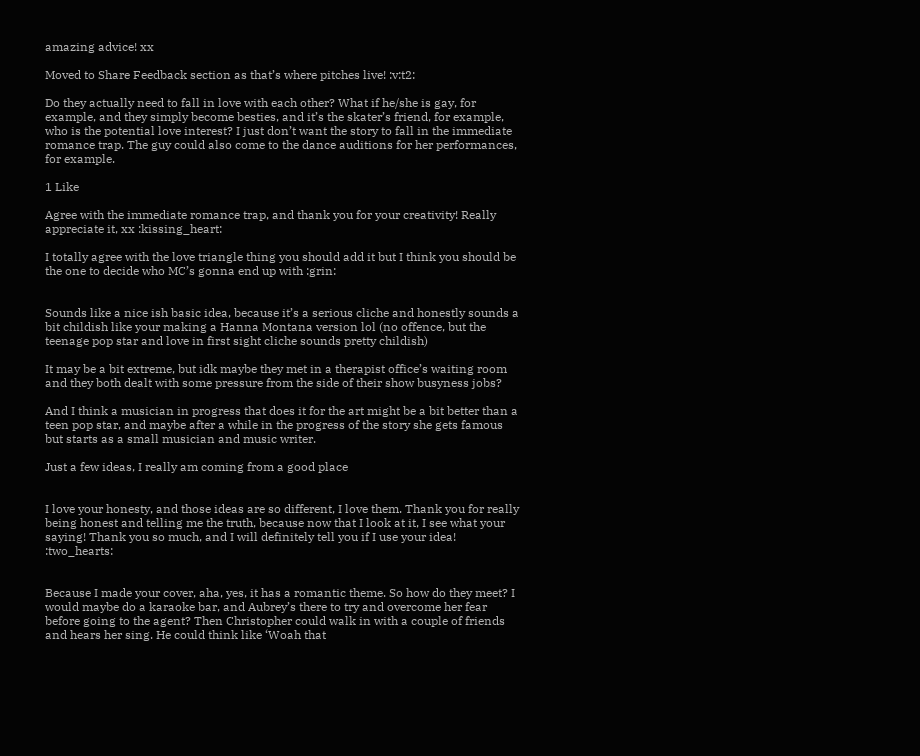amazing advice! xx

Moved to Share Feedback section as that’s where pitches live! :v:t2:

Do they actually need to fall in love with each other? What if he/she is gay, for example, and they simply become besties, and it’s the skater’s friend, for example, who is the potential love interest? I just don’t want the story to fall in the immediate romance trap. The guy could also come to the dance auditions for her performances, for example.

1 Like

Agree with the immediate romance trap, and thank you for your creativity! Really appreciate it, xx :kissing_heart:

I totally agree with the love triangle thing you should add it but I think you should be the one to decide who MC’s gonna end up with :grin:


Sounds like a nice ish basic idea, because it’s a serious cliche and honestly sounds a bit childish like your making a Hanna Montana version lol (no offence, but the teenage pop star and love in first sight cliche sounds pretty childish)

It may be a bit extreme, but idk maybe they met in a therapist office’s waiting room and they both dealt with some pressure from the side of their show busyness jobs?

And I think a musician in progress that does it for the art might be a bit better than a teen pop star, and maybe after a while in the progress of the story she gets famous but starts as a small musician and music writer.

Just a few ideas, I really am coming from a good place


I love your honesty, and those ideas are so different, I love them. Thank you for really being honest and telling me the truth, because now that I look at it, I see what your saying! Thank you so much, and I will definitely tell you if I use your idea! :two_hearts:


Because I made your cover, aha, yes, it has a romantic theme. So how do they meet? I would maybe do a karaoke bar, and Aubrey’s there to try and overcome her fear before going to the agent? Then Christopher could walk in with a couple of friends and hears her sing. He could think like ‘Woah that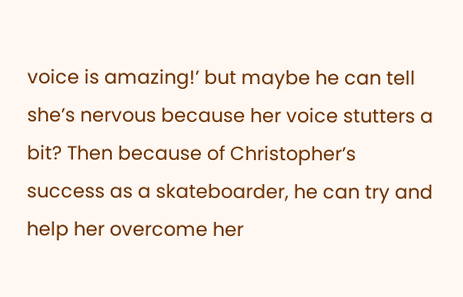voice is amazing!’ but maybe he can tell she’s nervous because her voice stutters a bit? Then because of Christopher’s success as a skateboarder, he can try and help her overcome her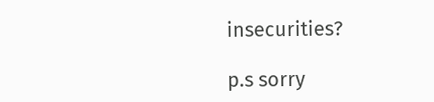insecurities?

p.s sorry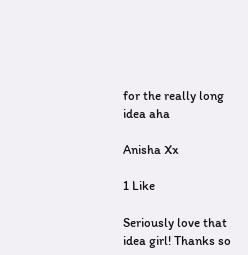for the really long idea aha

Anisha Xx

1 Like

Seriously love that idea girl! Thanks so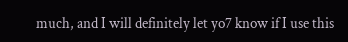much, and I will definitely let yo7 know if I use this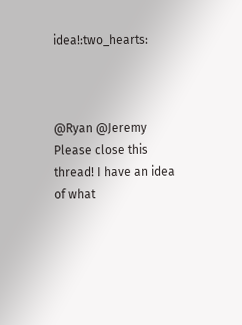idea!:two_hearts:



@Ryan @Jeremy Please close this thread! I have an idea of what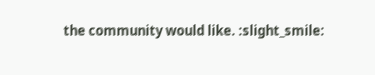the community would like. :slight_smile: